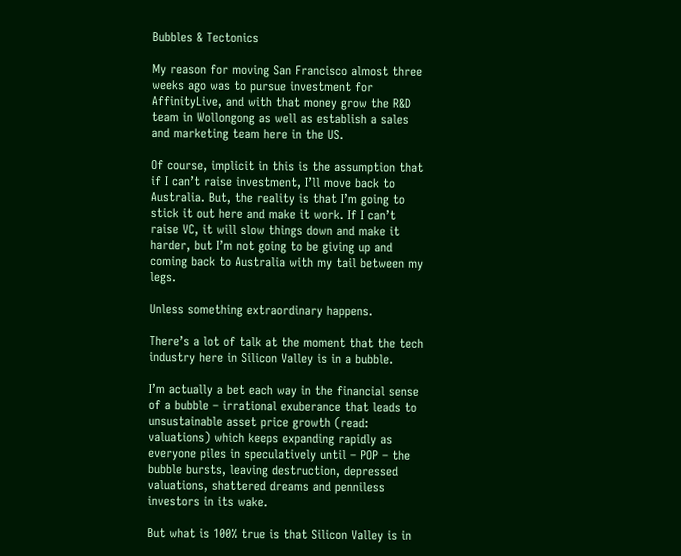Bubbles & Tectonics

My reason for moving San Francisco almost three weeks ago was to pursue investment for AffinityLive, and with that money grow the R&D team in Wollongong as well as establish a sales and marketing team here in the US.

Of course, implicit in this is the assumption that if I can’t raise investment, I’ll move back to Australia. But, the reality is that I’m going to stick it out here and make it work. If I can’t raise VC, it will slow things down and make it harder, but I’m not going to be giving up and coming back to Australia with my tail between my legs.

Unless something extraordinary happens.

There’s a lot of talk at the moment that the tech industry here in Silicon Valley is in a bubble.

I’m actually a bet each way in the financial sense of a bubble – irrational exuberance that leads to unsustainable asset price growth (read: valuations) which keeps expanding rapidly as everyone piles in speculatively until – POP – the bubble bursts, leaving destruction, depressed valuations, shattered dreams and penniless investors in its wake.

But what is 100% true is that Silicon Valley is in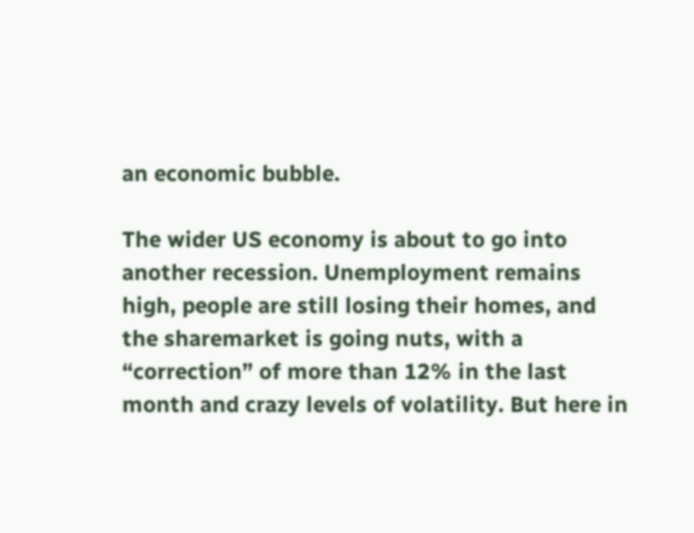an economic bubble.

The wider US economy is about to go into another recession. Unemployment remains high, people are still losing their homes, and the sharemarket is going nuts, with a “correction” of more than 12% in the last month and crazy levels of volatility. But here in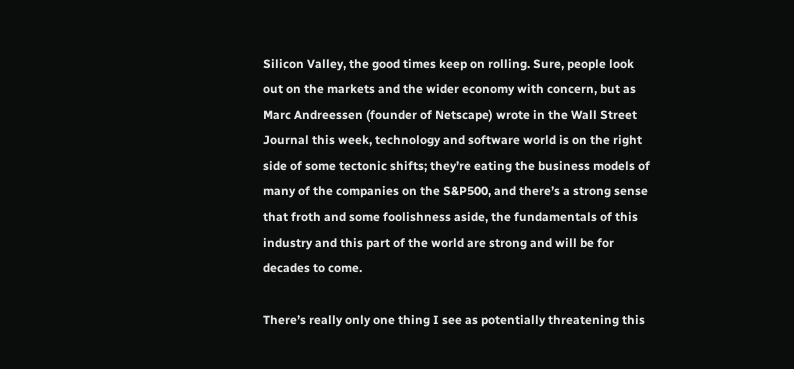Silicon Valley, the good times keep on rolling. Sure, people look out on the markets and the wider economy with concern, but as Marc Andreessen (founder of Netscape) wrote in the Wall Street Journal this week, technology and software world is on the right side of some tectonic shifts; they’re eating the business models of many of the companies on the S&P500, and there’s a strong sense that froth and some foolishness aside, the fundamentals of this industry and this part of the world are strong and will be for decades to come.

There’s really only one thing I see as potentially threatening this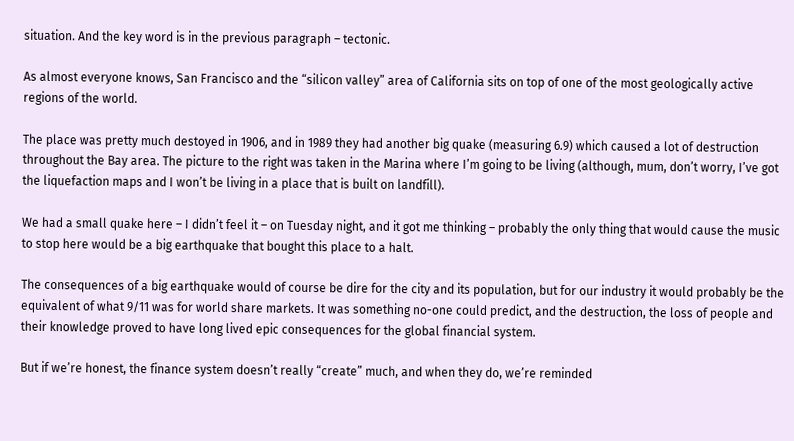situation. And the key word is in the previous paragraph – tectonic.

As almost everyone knows, San Francisco and the “silicon valley” area of California sits on top of one of the most geologically active regions of the world.

The place was pretty much destoyed in 1906, and in 1989 they had another big quake (measuring 6.9) which caused a lot of destruction throughout the Bay area. The picture to the right was taken in the Marina where I’m going to be living (although, mum, don’t worry, I’ve got the liquefaction maps and I won’t be living in a place that is built on landfill).

We had a small quake here – I didn’t feel it – on Tuesday night, and it got me thinking – probably the only thing that would cause the music to stop here would be a big earthquake that bought this place to a halt.

The consequences of a big earthquake would of course be dire for the city and its population, but for our industry it would probably be the equivalent of what 9/11 was for world share markets. It was something no-one could predict, and the destruction, the loss of people and their knowledge proved to have long lived epic consequences for the global financial system.

But if we’re honest, the finance system doesn’t really “create” much, and when they do, we’re reminded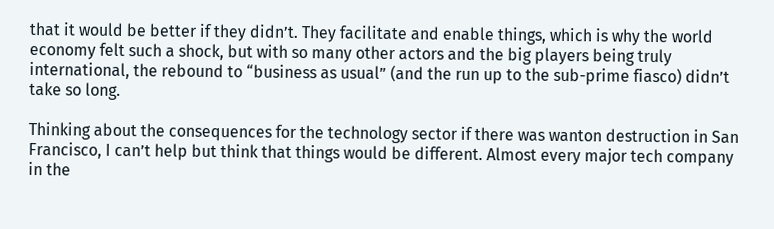that it would be better if they didn’t. They facilitate and enable things, which is why the world economy felt such a shock, but with so many other actors and the big players being truly international, the rebound to “business as usual” (and the run up to the sub-prime fiasco) didn’t take so long.

Thinking about the consequences for the technology sector if there was wanton destruction in San Francisco, I can’t help but think that things would be different. Almost every major tech company in the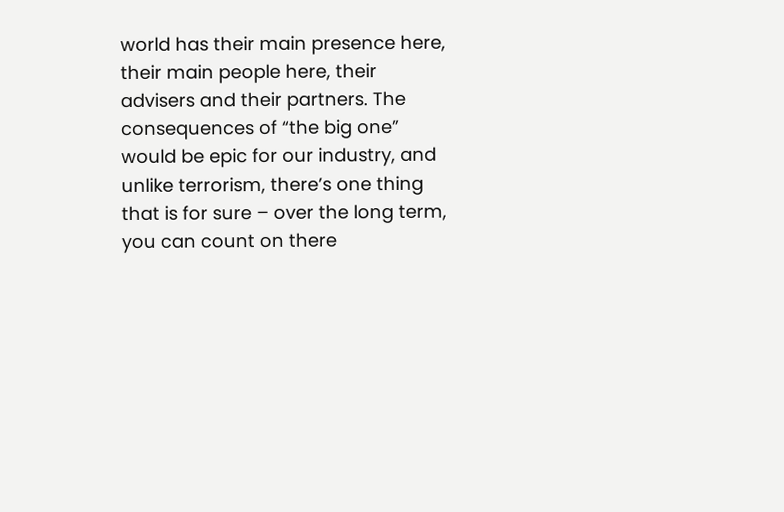world has their main presence here, their main people here, their advisers and their partners. The consequences of “the big one” would be epic for our industry, and unlike terrorism, there’s one thing that is for sure – over the long term, you can count on there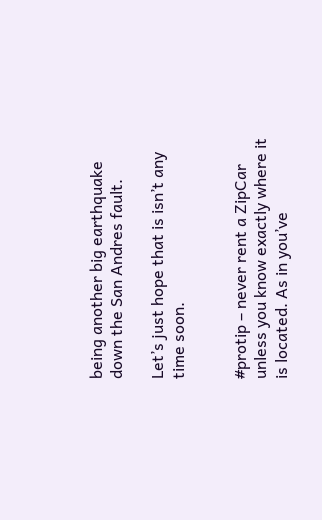being another big earthquake down the San Andres fault.

Let’s just hope that is isn’t any time soon.


#protip – never rent a ZipCar unless you know exactly where it is located. As in you’ve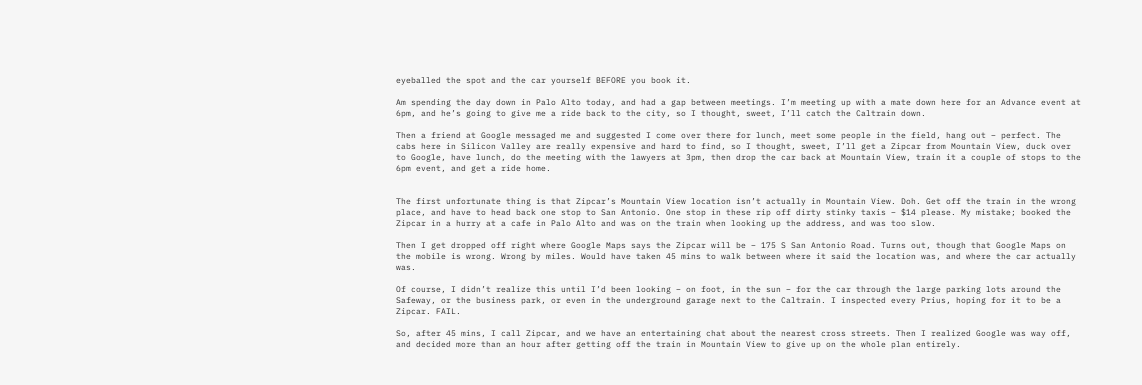eyeballed the spot and the car yourself BEFORE you book it.

Am spending the day down in Palo Alto today, and had a gap between meetings. I’m meeting up with a mate down here for an Advance event at 6pm, and he’s going to give me a ride back to the city, so I thought, sweet, I’ll catch the Caltrain down.

Then a friend at Google messaged me and suggested I come over there for lunch, meet some people in the field, hang out – perfect. The cabs here in Silicon Valley are really expensive and hard to find, so I thought, sweet, I’ll get a Zipcar from Mountain View, duck over to Google, have lunch, do the meeting with the lawyers at 3pm, then drop the car back at Mountain View, train it a couple of stops to the 6pm event, and get a ride home.


The first unfortunate thing is that Zipcar’s Mountain View location isn’t actually in Mountain View. Doh. Get off the train in the wrong place, and have to head back one stop to San Antonio. One stop in these rip off dirty stinky taxis – $14 please. My mistake; booked the Zipcar in a hurry at a cafe in Palo Alto and was on the train when looking up the address, and was too slow.

Then I get dropped off right where Google Maps says the Zipcar will be – 175 S San Antonio Road. Turns out, though that Google Maps on the mobile is wrong. Wrong by miles. Would have taken 45 mins to walk between where it said the location was, and where the car actually was.

Of course, I didn’t realize this until I’d been looking – on foot, in the sun – for the car through the large parking lots around the Safeway, or the business park, or even in the underground garage next to the Caltrain. I inspected every Prius, hoping for it to be a Zipcar. FAIL.

So, after 45 mins, I call Zipcar, and we have an entertaining chat about the nearest cross streets. Then I realized Google was way off, and decided more than an hour after getting off the train in Mountain View to give up on the whole plan entirely.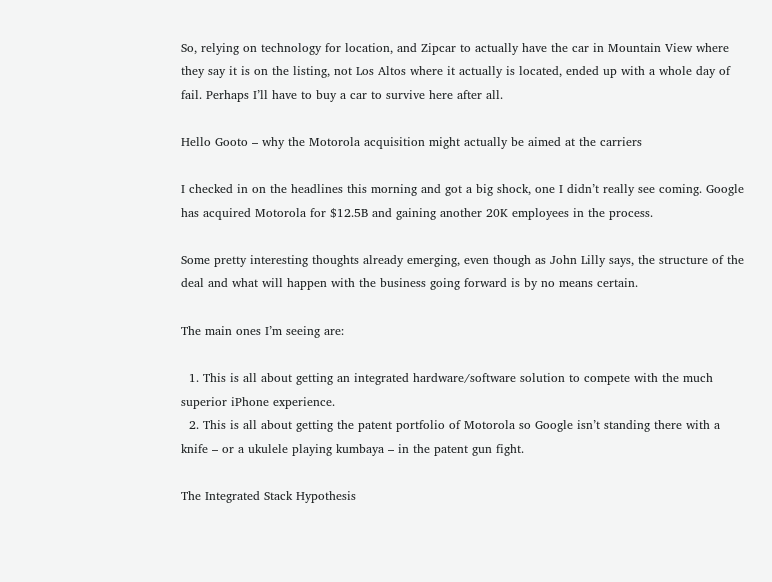So, relying on technology for location, and Zipcar to actually have the car in Mountain View where they say it is on the listing, not Los Altos where it actually is located, ended up with a whole day of fail. Perhaps I’ll have to buy a car to survive here after all.

Hello Gooto – why the Motorola acquisition might actually be aimed at the carriers

I checked in on the headlines this morning and got a big shock, one I didn’t really see coming. Google has acquired Motorola for $12.5B and gaining another 20K employees in the process.

Some pretty interesting thoughts already emerging, even though as John Lilly says, the structure of the deal and what will happen with the business going forward is by no means certain.

The main ones I’m seeing are:

  1. This is all about getting an integrated hardware/software solution to compete with the much superior iPhone experience.
  2. This is all about getting the patent portfolio of Motorola so Google isn’t standing there with a knife – or a ukulele playing kumbaya – in the patent gun fight.

The Integrated Stack Hypothesis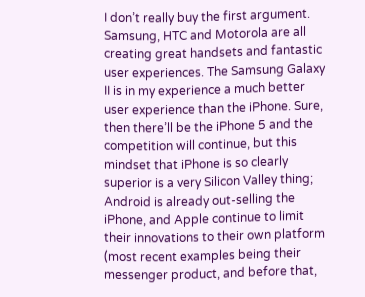I don’t really buy the first argument. Samsung, HTC and Motorola are all creating great handsets and fantastic user experiences. The Samsung Galaxy II is in my experience a much better user experience than the iPhone. Sure, then there’ll be the iPhone 5 and the competition will continue, but this mindset that iPhone is so clearly superior is a very Silicon Valley thing; Android is already out-selling the iPhone, and Apple continue to limit their innovations to their own platform (most recent examples being their messenger product, and before that,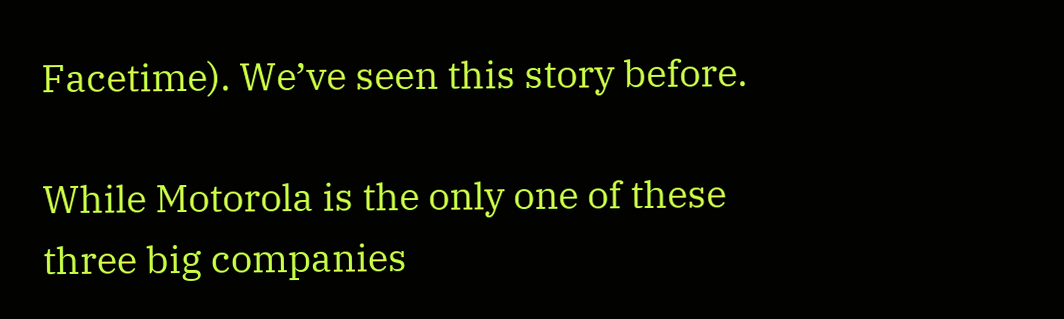Facetime). We’ve seen this story before.

While Motorola is the only one of these three big companies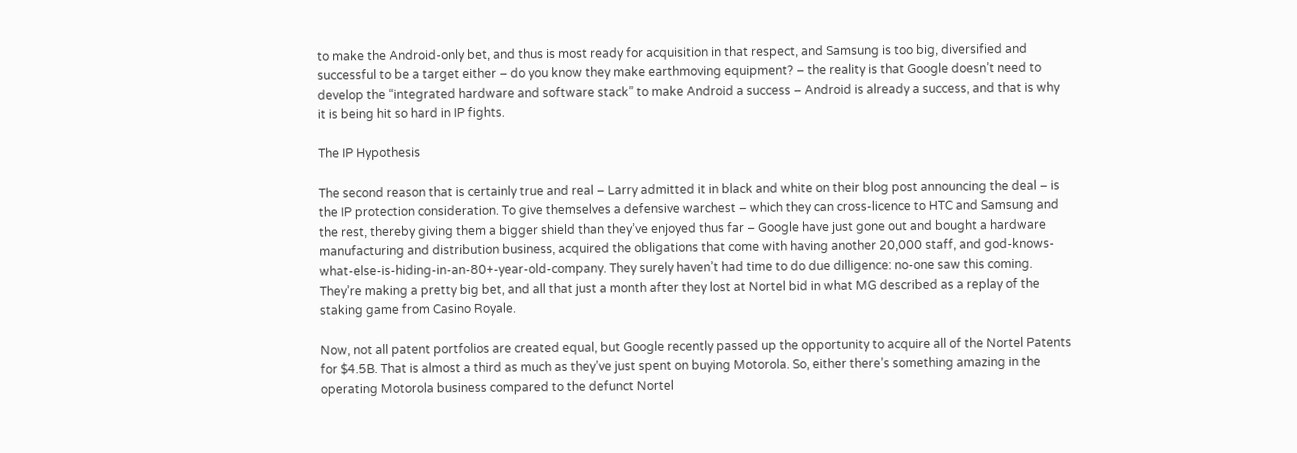to make the Android-only bet, and thus is most ready for acquisition in that respect, and Samsung is too big, diversified and successful to be a target either – do you know they make earthmoving equipment? – the reality is that Google doesn’t need to develop the “integrated hardware and software stack” to make Android a success – Android is already a success, and that is why it is being hit so hard in IP fights.

The IP Hypothesis

The second reason that is certainly true and real – Larry admitted it in black and white on their blog post announcing the deal – is the IP protection consideration. To give themselves a defensive warchest – which they can cross-licence to HTC and Samsung and the rest, thereby giving them a bigger shield than they’ve enjoyed thus far – Google have just gone out and bought a hardware manufacturing and distribution business, acquired the obligations that come with having another 20,000 staff, and god-knows-what-else-is-hiding-in-an-80+-year-old-company. They surely haven’t had time to do due dilligence: no-one saw this coming. They’re making a pretty big bet, and all that just a month after they lost at Nortel bid in what MG described as a replay of the staking game from Casino Royale.

Now, not all patent portfolios are created equal, but Google recently passed up the opportunity to acquire all of the Nortel Patents for $4.5B. That is almost a third as much as they’ve just spent on buying Motorola. So, either there’s something amazing in the operating Motorola business compared to the defunct Nortel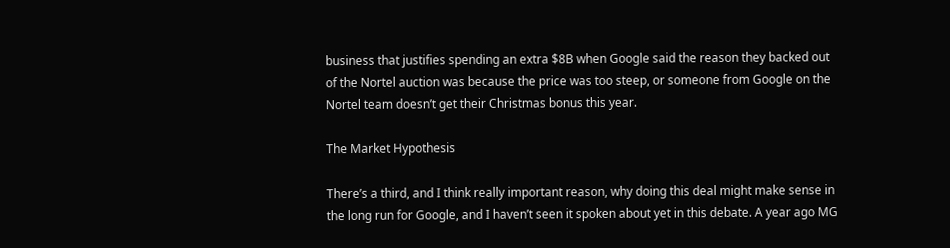business that justifies spending an extra $8B when Google said the reason they backed out of the Nortel auction was because the price was too steep, or someone from Google on the Nortel team doesn’t get their Christmas bonus this year.

The Market Hypothesis

There’s a third, and I think really important reason, why doing this deal might make sense in the long run for Google, and I haven’t seen it spoken about yet in this debate. A year ago MG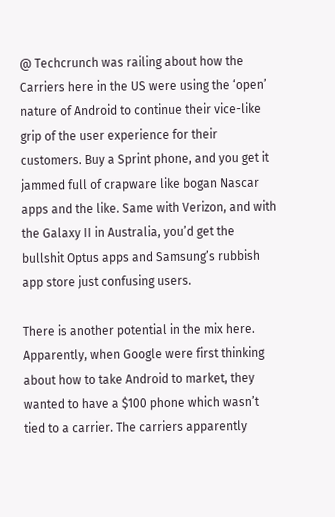@ Techcrunch was railing about how the Carriers here in the US were using the ‘open’ nature of Android to continue their vice-like grip of the user experience for their customers. Buy a Sprint phone, and you get it jammed full of crapware like bogan Nascar apps and the like. Same with Verizon, and with the Galaxy II in Australia, you’d get the bullshit Optus apps and Samsung’s rubbish app store just confusing users.

There is another potential in the mix here. Apparently, when Google were first thinking about how to take Android to market, they wanted to have a $100 phone which wasn’t tied to a carrier. The carriers apparently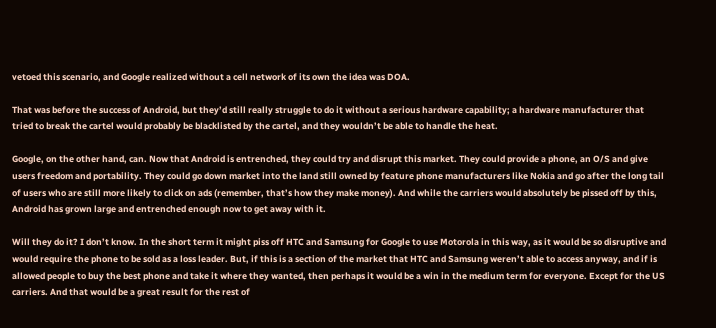vetoed this scenario, and Google realized without a cell network of its own the idea was DOA.

That was before the success of Android, but they’d still really struggle to do it without a serious hardware capability; a hardware manufacturer that tried to break the cartel would probably be blacklisted by the cartel, and they wouldn’t be able to handle the heat.

Google, on the other hand, can. Now that Android is entrenched, they could try and disrupt this market. They could provide a phone, an O/S and give users freedom and portability. They could go down market into the land still owned by feature phone manufacturers like Nokia and go after the long tail of users who are still more likely to click on ads (remember, that’s how they make money). And while the carriers would absolutely be pissed off by this, Android has grown large and entrenched enough now to get away with it.

Will they do it? I don’t know. In the short term it might piss off HTC and Samsung for Google to use Motorola in this way, as it would be so disruptive and would require the phone to be sold as a loss leader. But, if this is a section of the market that HTC and Samsung weren’t able to access anyway, and if is allowed people to buy the best phone and take it where they wanted, then perhaps it would be a win in the medium term for everyone. Except for the US carriers. And that would be a great result for the rest of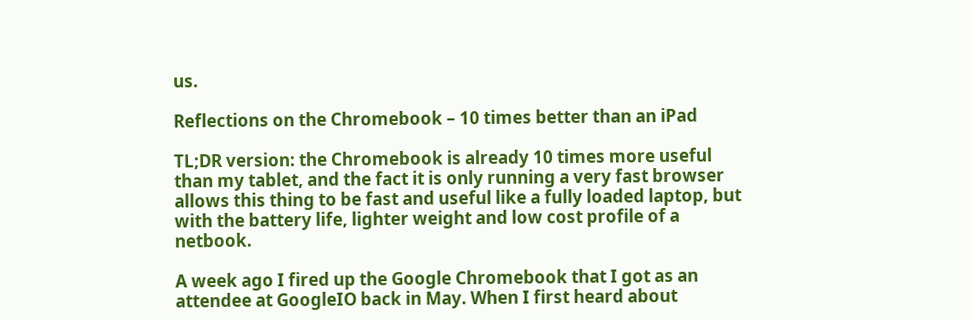us.

Reflections on the Chromebook – 10 times better than an iPad

TL;DR version: the Chromebook is already 10 times more useful than my tablet, and the fact it is only running a very fast browser allows this thing to be fast and useful like a fully loaded laptop, but with the battery life, lighter weight and low cost profile of a netbook.

A week ago I fired up the Google Chromebook that I got as an attendee at GoogleIO back in May. When I first heard about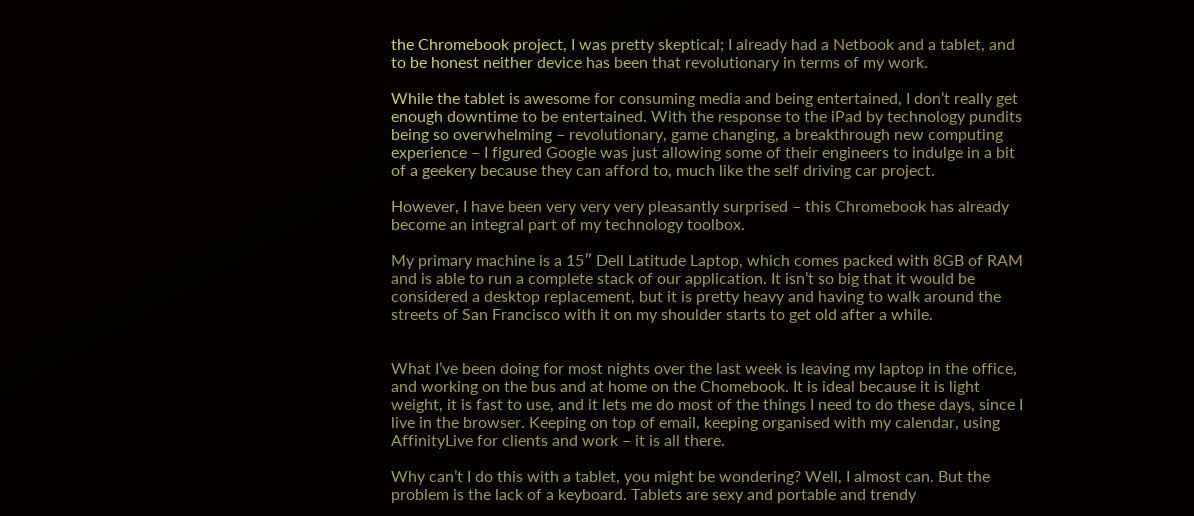the Chromebook project, I was pretty skeptical; I already had a Netbook and a tablet, and to be honest neither device has been that revolutionary in terms of my work.

While the tablet is awesome for consuming media and being entertained, I don’t really get enough downtime to be entertained. With the response to the iPad by technology pundits being so overwhelming – revolutionary, game changing, a breakthrough new computing experience – I figured Google was just allowing some of their engineers to indulge in a bit of a geekery because they can afford to, much like the self driving car project.

However, I have been very very very pleasantly surprised – this Chromebook has already become an integral part of my technology toolbox.

My primary machine is a 15″ Dell Latitude Laptop, which comes packed with 8GB of RAM and is able to run a complete stack of our application. It isn’t so big that it would be considered a desktop replacement, but it is pretty heavy and having to walk around the streets of San Francisco with it on my shoulder starts to get old after a while.


What I’ve been doing for most nights over the last week is leaving my laptop in the office, and working on the bus and at home on the Chomebook. It is ideal because it is light weight, it is fast to use, and it lets me do most of the things I need to do these days, since I live in the browser. Keeping on top of email, keeping organised with my calendar, using AffinityLive for clients and work – it is all there.

Why can’t I do this with a tablet, you might be wondering? Well, I almost can. But the problem is the lack of a keyboard. Tablets are sexy and portable and trendy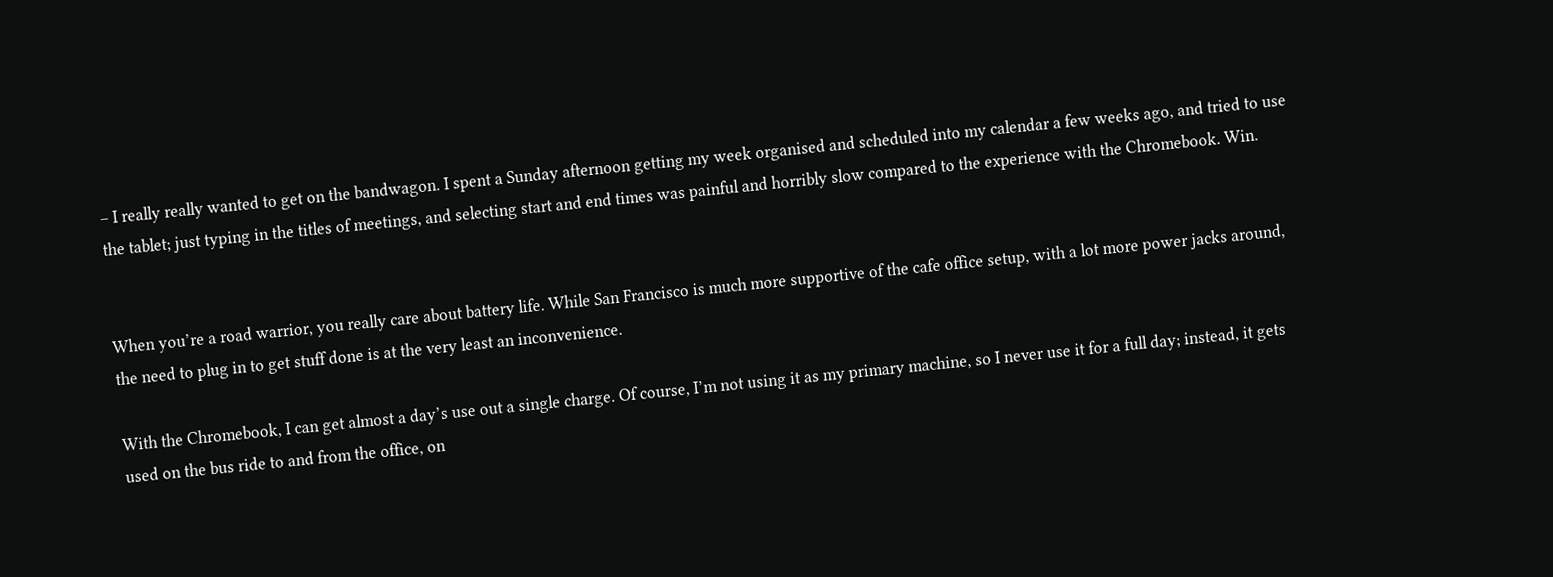– I really really wanted to get on the bandwagon. I spent a Sunday afternoon getting my week organised and scheduled into my calendar a few weeks ago, and tried to use the tablet; just typing in the titles of meetings, and selecting start and end times was painful and horribly slow compared to the experience with the Chromebook. Win.


When you’re a road warrior, you really care about battery life. While San Francisco is much more supportive of the cafe office setup, with a lot more power jacks around, the need to plug in to get stuff done is at the very least an inconvenience.

With the Chromebook, I can get almost a day’s use out a single charge. Of course, I’m not using it as my primary machine, so I never use it for a full day; instead, it gets used on the bus ride to and from the office, on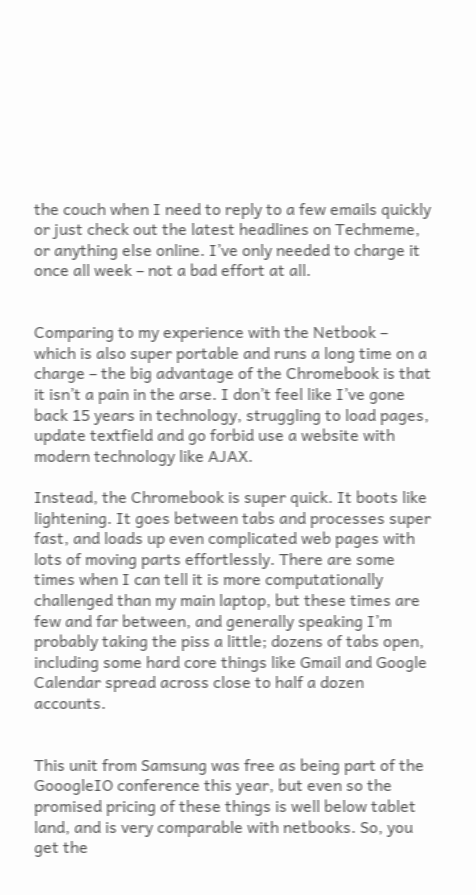the couch when I need to reply to a few emails quickly or just check out the latest headlines on Techmeme, or anything else online. I’ve only needed to charge it once all week – not a bad effort at all.


Comparing to my experience with the Netbook – which is also super portable and runs a long time on a charge – the big advantage of the Chromebook is that it isn’t a pain in the arse. I don’t feel like I’ve gone back 15 years in technology, struggling to load pages, update textfield and go forbid use a website with modern technology like AJAX.

Instead, the Chromebook is super quick. It boots like lightening. It goes between tabs and processes super fast, and loads up even complicated web pages with lots of moving parts effortlessly. There are some times when I can tell it is more computationally challenged than my main laptop, but these times are few and far between, and generally speaking I’m probably taking the piss a little; dozens of tabs open, including some hard core things like Gmail and Google Calendar spread across close to half a dozen accounts.


This unit from Samsung was free as being part of the GooogleIO conference this year, but even so the promised pricing of these things is well below tablet land, and is very comparable with netbooks. So, you get the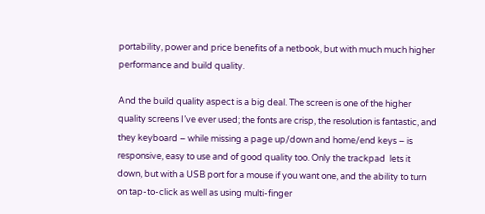portability, power and price benefits of a netbook, but with much much higher performance and build quality.

And the build quality aspect is a big deal. The screen is one of the higher quality screens I’ve ever used; the fonts are crisp, the resolution is fantastic, and they keyboard – while missing a page up/down and home/end keys – is responsive, easy to use and of good quality too. Only the trackpad  lets it down, but with a USB port for a mouse if you want one, and the ability to turn on tap-to-click as well as using multi-finger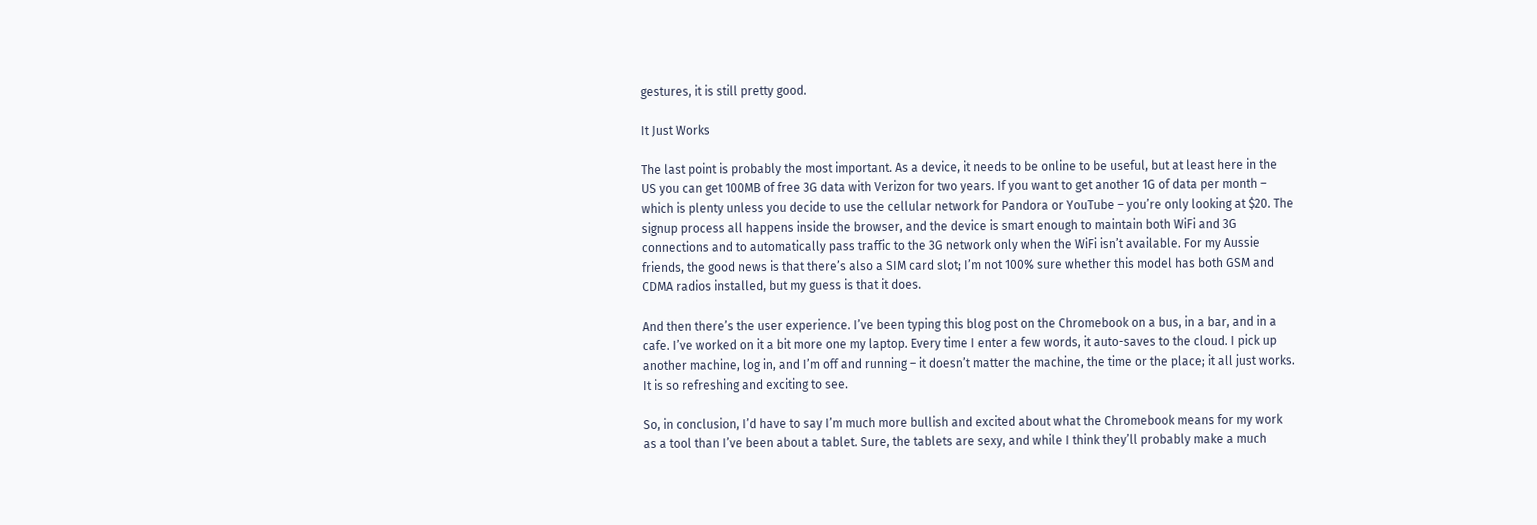gestures, it is still pretty good.

It Just Works

The last point is probably the most important. As a device, it needs to be online to be useful, but at least here in the US you can get 100MB of free 3G data with Verizon for two years. If you want to get another 1G of data per month – which is plenty unless you decide to use the cellular network for Pandora or YouTube – you’re only looking at $20. The signup process all happens inside the browser, and the device is smart enough to maintain both WiFi and 3G connections and to automatically pass traffic to the 3G network only when the WiFi isn’t available. For my Aussie friends, the good news is that there’s also a SIM card slot; I’m not 100% sure whether this model has both GSM and CDMA radios installed, but my guess is that it does.

And then there’s the user experience. I’ve been typing this blog post on the Chromebook on a bus, in a bar, and in a cafe. I’ve worked on it a bit more one my laptop. Every time I enter a few words, it auto-saves to the cloud. I pick up another machine, log in, and I’m off and running – it doesn’t matter the machine, the time or the place; it all just works. It is so refreshing and exciting to see.

So, in conclusion, I’d have to say I’m much more bullish and excited about what the Chromebook means for my work as a tool than I’ve been about a tablet. Sure, the tablets are sexy, and while I think they’ll probably make a much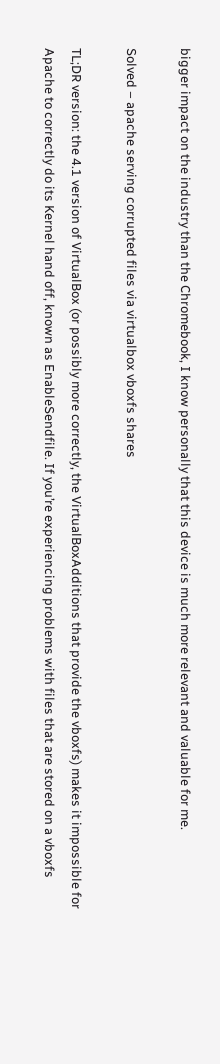bigger impact on the industry than the Chromebook, I know personally that this device is much more relevant and valuable for me.

Solved – apache serving corrupted files via virtualbox vboxfs shares

TL;DR version: the 4.1 version of VirtualBox (or possibly more correctly, the VirtualBoxAdditions that provide the vboxfs) makes it impossible for Apache to correctly do its Kernel hand off, known as EnableSendfile. If you’re experiencing problems with files that are stored on a vboxfs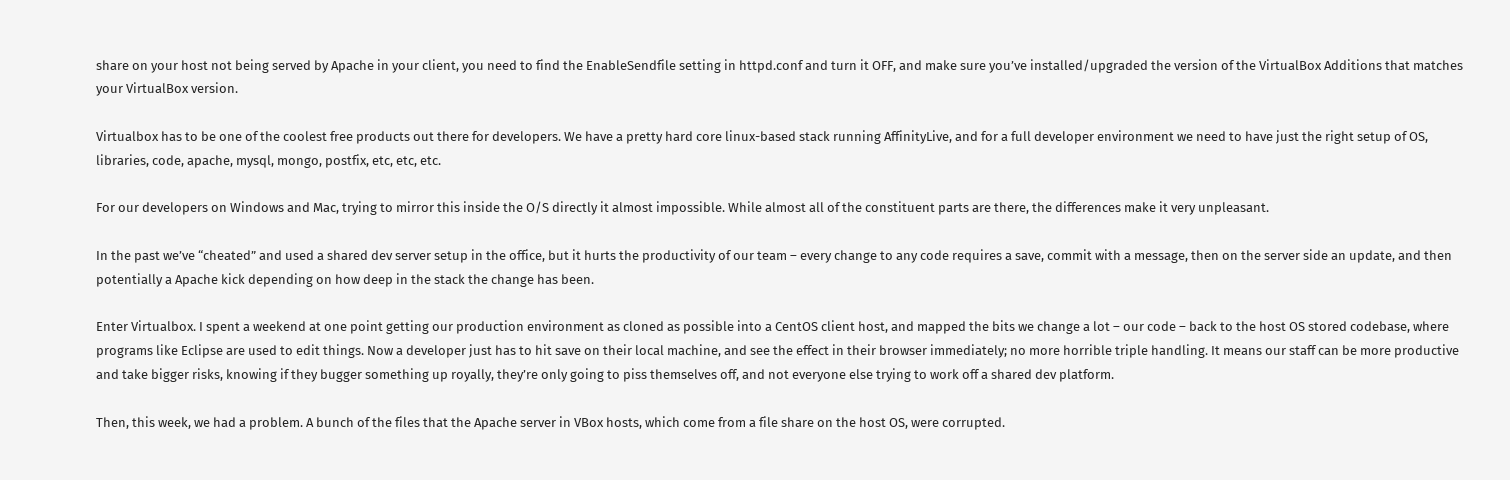share on your host not being served by Apache in your client, you need to find the EnableSendfile setting in httpd.conf and turn it OFF, and make sure you’ve installed/upgraded the version of the VirtualBox Additions that matches your VirtualBox version.

Virtualbox has to be one of the coolest free products out there for developers. We have a pretty hard core linux-based stack running AffinityLive, and for a full developer environment we need to have just the right setup of OS, libraries, code, apache, mysql, mongo, postfix, etc, etc, etc.

For our developers on Windows and Mac, trying to mirror this inside the O/S directly it almost impossible. While almost all of the constituent parts are there, the differences make it very unpleasant.

In the past we’ve “cheated” and used a shared dev server setup in the office, but it hurts the productivity of our team – every change to any code requires a save, commit with a message, then on the server side an update, and then potentially a Apache kick depending on how deep in the stack the change has been.

Enter Virtualbox. I spent a weekend at one point getting our production environment as cloned as possible into a CentOS client host, and mapped the bits we change a lot – our code – back to the host OS stored codebase, where programs like Eclipse are used to edit things. Now a developer just has to hit save on their local machine, and see the effect in their browser immediately; no more horrible triple handling. It means our staff can be more productive and take bigger risks, knowing if they bugger something up royally, they’re only going to piss themselves off, and not everyone else trying to work off a shared dev platform.

Then, this week, we had a problem. A bunch of the files that the Apache server in VBox hosts, which come from a file share on the host OS, were corrupted.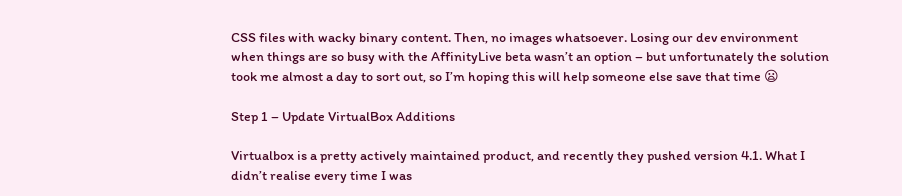CSS files with wacky binary content. Then, no images whatsoever. Losing our dev environment when things are so busy with the AffinityLive beta wasn’t an option – but unfortunately the solution took me almost a day to sort out, so I’m hoping this will help someone else save that time 😦

Step 1 – Update VirtualBox Additions

Virtualbox is a pretty actively maintained product, and recently they pushed version 4.1. What I didn’t realise every time I was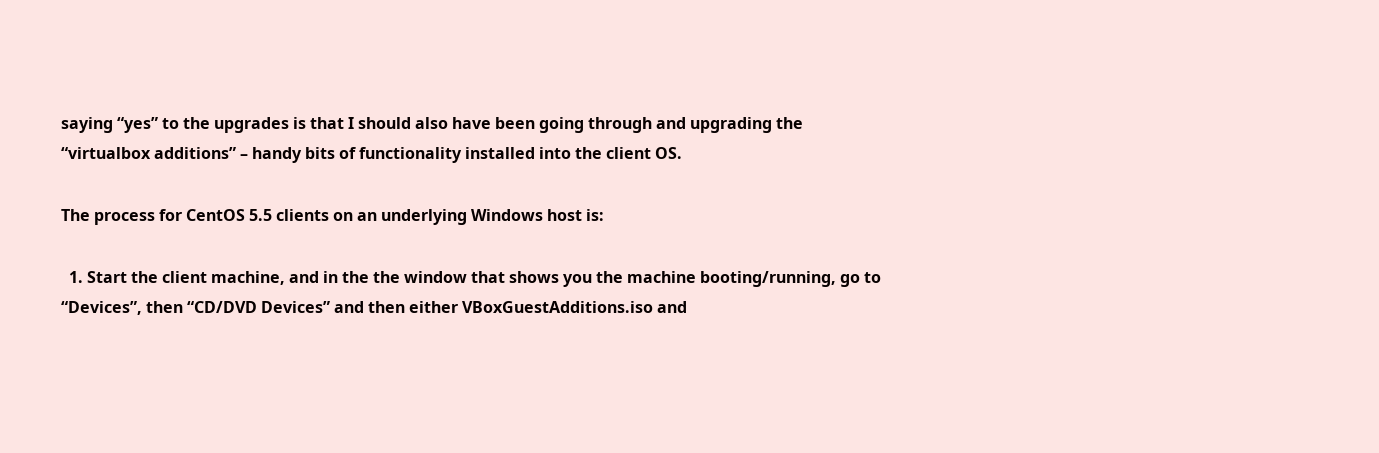saying “yes” to the upgrades is that I should also have been going through and upgrading the “virtualbox additions” – handy bits of functionality installed into the client OS.

The process for CentOS 5.5 clients on an underlying Windows host is:

  1. Start the client machine, and in the the window that shows you the machine booting/running, go to “Devices”, then “CD/DVD Devices” and then either VBoxGuestAdditions.iso and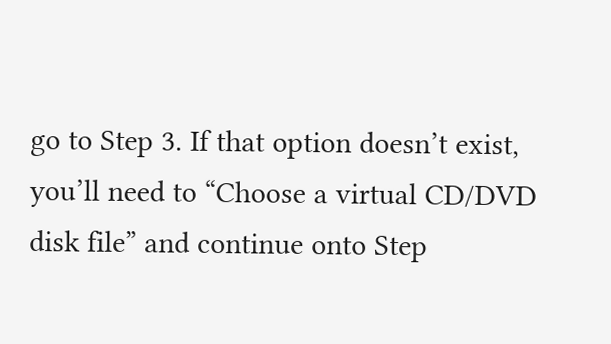go to Step 3. If that option doesn’t exist, you’ll need to “Choose a virtual CD/DVD disk file” and continue onto Step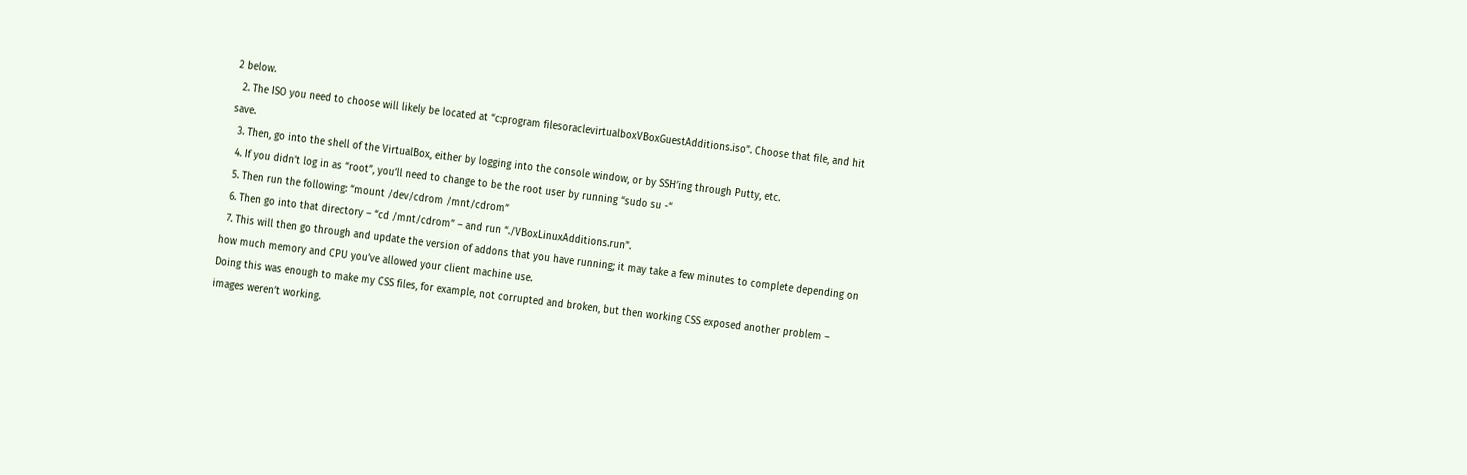2 below.
  2. The ISO you need to choose will likely be located at “c:program filesoraclevirtualboxVBoxGuestAdditions.iso”. Choose that file, and hit save.
  3. Then, go into the shell of the VirtualBox, either by logging into the console window, or by SSH’ing through Putty, etc.
  4. If you didn’t log in as “root”, you’ll need to change to be the root user by running “sudo su -“
  5. Then run the following: “mount /dev/cdrom /mnt/cdrom”
  6. Then go into that directory – “cd /mnt/cdrom” – and run “./VBoxLinuxAdditions.run”.
  7. This will then go through and update the version of addons that you have running; it may take a few minutes to complete depending on how much memory and CPU you’ve allowed your client machine use.
Doing this was enough to make my CSS files, for example, not corrupted and broken, but then working CSS exposed another problem – images weren’t working.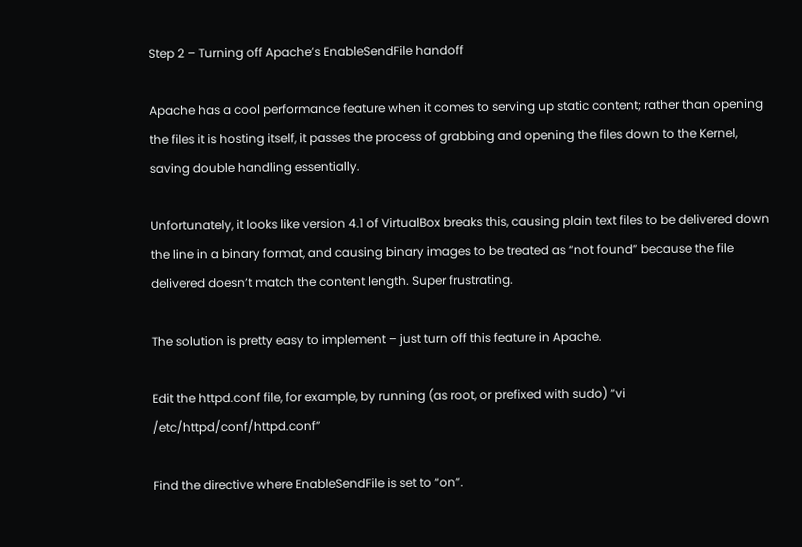Step 2 – Turning off Apache’s EnableSendFile handoff

Apache has a cool performance feature when it comes to serving up static content; rather than opening the files it is hosting itself, it passes the process of grabbing and opening the files down to the Kernel, saving double handling essentially.

Unfortunately, it looks like version 4.1 of VirtualBox breaks this, causing plain text files to be delivered down the line in a binary format, and causing binary images to be treated as “not found” because the file delivered doesn’t match the content length. Super frustrating.

The solution is pretty easy to implement – just turn off this feature in Apache.

Edit the httpd.conf file, for example, by running (as root, or prefixed with sudo) “vi /etc/httpd/conf/httpd.conf”

Find the directive where EnableSendFile is set to “on”.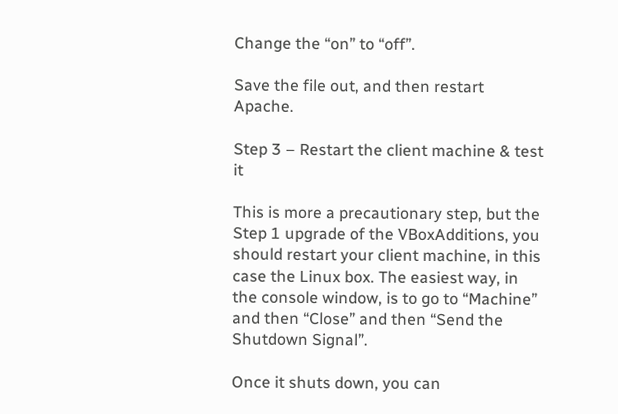Change the “on” to “off”.

Save the file out, and then restart Apache.

Step 3 – Restart the client machine & test it

This is more a precautionary step, but the Step 1 upgrade of the VBoxAdditions, you should restart your client machine, in this case the Linux box. The easiest way, in the console window, is to go to “Machine” and then “Close” and then “Send the Shutdown Signal”.

Once it shuts down, you can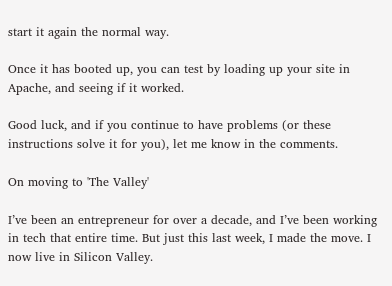start it again the normal way.

Once it has booted up, you can test by loading up your site in Apache, and seeing if it worked.

Good luck, and if you continue to have problems (or these instructions solve it for you), let me know in the comments.

On moving to 'The Valley'

I’ve been an entrepreneur for over a decade, and I’ve been working in tech that entire time. But just this last week, I made the move. I now live in Silicon Valley.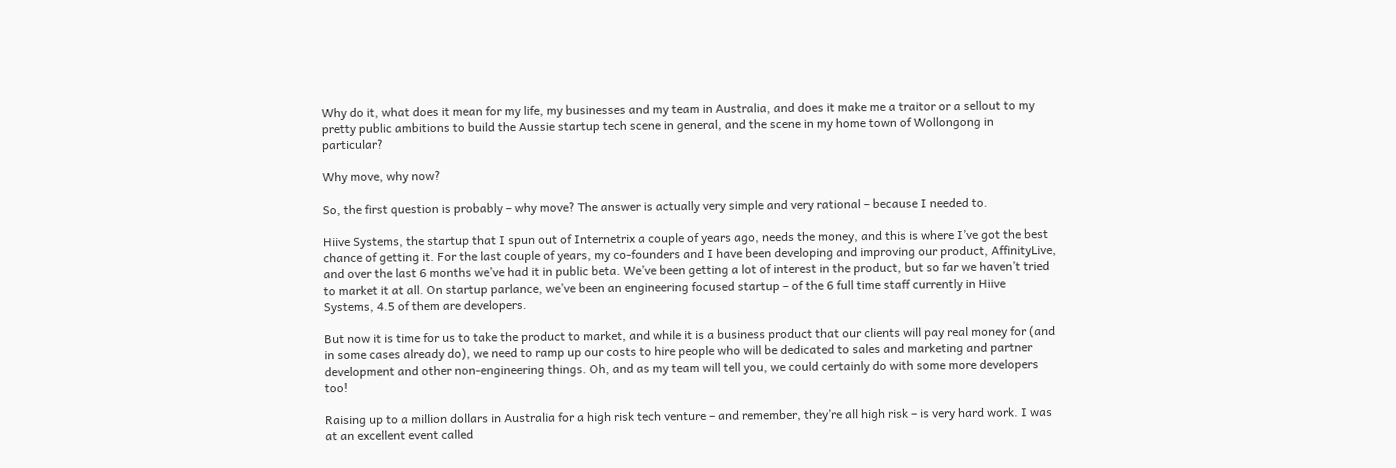Why do it, what does it mean for my life, my businesses and my team in Australia, and does it make me a traitor or a sellout to my pretty public ambitions to build the Aussie startup tech scene in general, and the scene in my home town of Wollongong in particular?

Why move, why now?

So, the first question is probably – why move? The answer is actually very simple and very rational – because I needed to.

Hiive Systems, the startup that I spun out of Internetrix a couple of years ago, needs the money, and this is where I’ve got the best chance of getting it. For the last couple of years, my co-founders and I have been developing and improving our product, AffinityLive, and over the last 6 months we’ve had it in public beta. We’ve been getting a lot of interest in the product, but so far we haven’t tried to market it at all. On startup parlance, we’ve been an engineering focused startup – of the 6 full time staff currently in Hiive Systems, 4.5 of them are developers.

But now it is time for us to take the product to market, and while it is a business product that our clients will pay real money for (and in some cases already do), we need to ramp up our costs to hire people who will be dedicated to sales and marketing and partner development and other non-engineering things. Oh, and as my team will tell you, we could certainly do with some more developers too!

Raising up to a million dollars in Australia for a high risk tech venture – and remember, they’re all high risk – is very hard work. I was at an excellent event called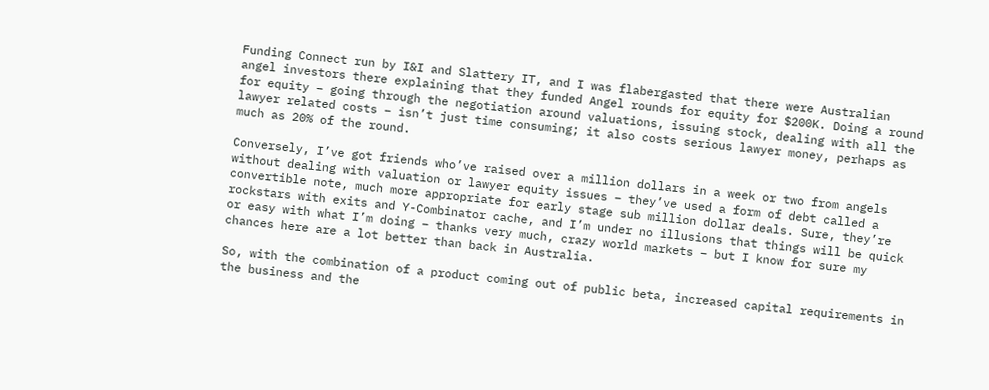Funding Connect run by I&I and Slattery IT, and I was flabergasted that there were Australian angel investors there explaining that they funded Angel rounds for equity for $200K. Doing a round for equity – going through the negotiation around valuations, issuing stock, dealing with all the lawyer related costs – isn’t just time consuming; it also costs serious lawyer money, perhaps as much as 20% of the round.

Conversely, I’ve got friends who’ve raised over a million dollars in a week or two from angels without dealing with valuation or lawyer equity issues – they’ve used a form of debt called a convertible note, much more appropriate for early stage sub million dollar deals. Sure, they’re rockstars with exits and Y-Combinator cache, and I’m under no illusions that things will be quick or easy with what I’m doing – thanks very much, crazy world markets – but I know for sure my chances here are a lot better than back in Australia.

So, with the combination of a product coming out of public beta, increased capital requirements in the business and the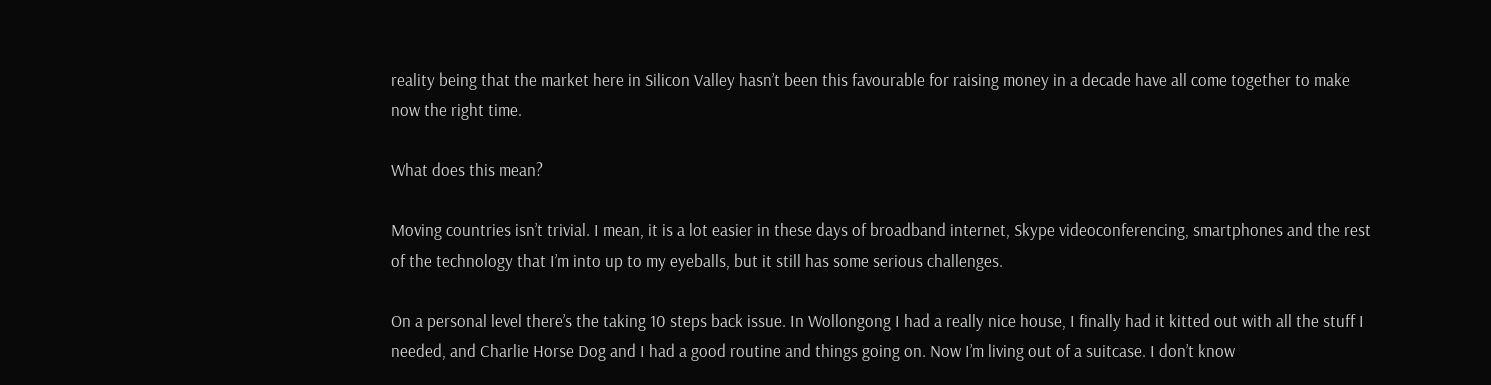reality being that the market here in Silicon Valley hasn’t been this favourable for raising money in a decade have all come together to make now the right time.

What does this mean?

Moving countries isn’t trivial. I mean, it is a lot easier in these days of broadband internet, Skype videoconferencing, smartphones and the rest of the technology that I’m into up to my eyeballs, but it still has some serious challenges.

On a personal level there’s the taking 10 steps back issue. In Wollongong I had a really nice house, I finally had it kitted out with all the stuff I needed, and Charlie Horse Dog and I had a good routine and things going on. Now I’m living out of a suitcase. I don’t know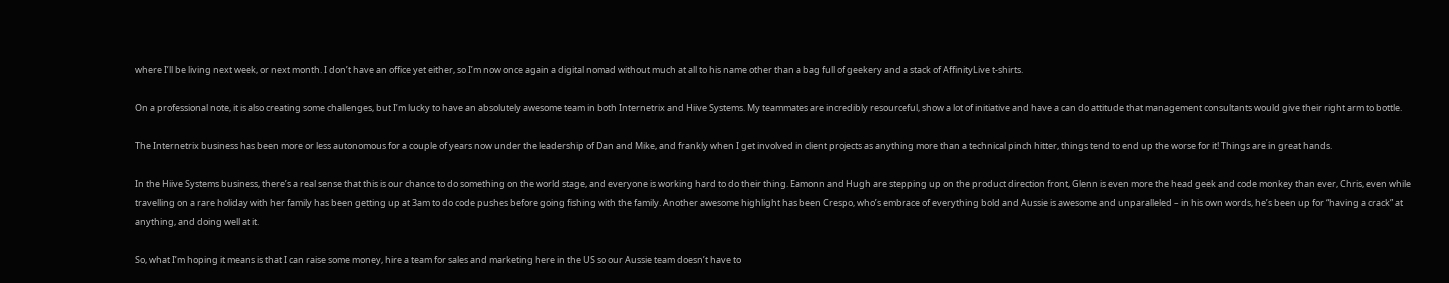where I’ll be living next week, or next month. I don’t have an office yet either, so I’m now once again a digital nomad without much at all to his name other than a bag full of geekery and a stack of AffinityLive t-shirts.

On a professional note, it is also creating some challenges, but I’m lucky to have an absolutely awesome team in both Internetrix and Hiive Systems. My teammates are incredibly resourceful, show a lot of initiative and have a can do attitude that management consultants would give their right arm to bottle.

The Internetrix business has been more or less autonomous for a couple of years now under the leadership of Dan and Mike, and frankly when I get involved in client projects as anything more than a technical pinch hitter, things tend to end up the worse for it! Things are in great hands.

In the Hiive Systems business, there’s a real sense that this is our chance to do something on the world stage, and everyone is working hard to do their thing. Eamonn and Hugh are stepping up on the product direction front, Glenn is even more the head geek and code monkey than ever, Chris, even while travelling on a rare holiday with her family has been getting up at 3am to do code pushes before going fishing with the family. Another awesome highlight has been Crespo, who’s embrace of everything bold and Aussie is awesome and unparalleled – in his own words, he’s been up for “having a crack” at anything, and doing well at it.

So, what I’m hoping it means is that I can raise some money, hire a team for sales and marketing here in the US so our Aussie team doesn’t have to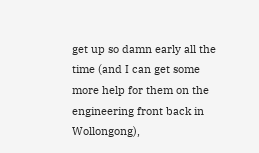get up so damn early all the time (and I can get some more help for them on the engineering front back in Wollongong),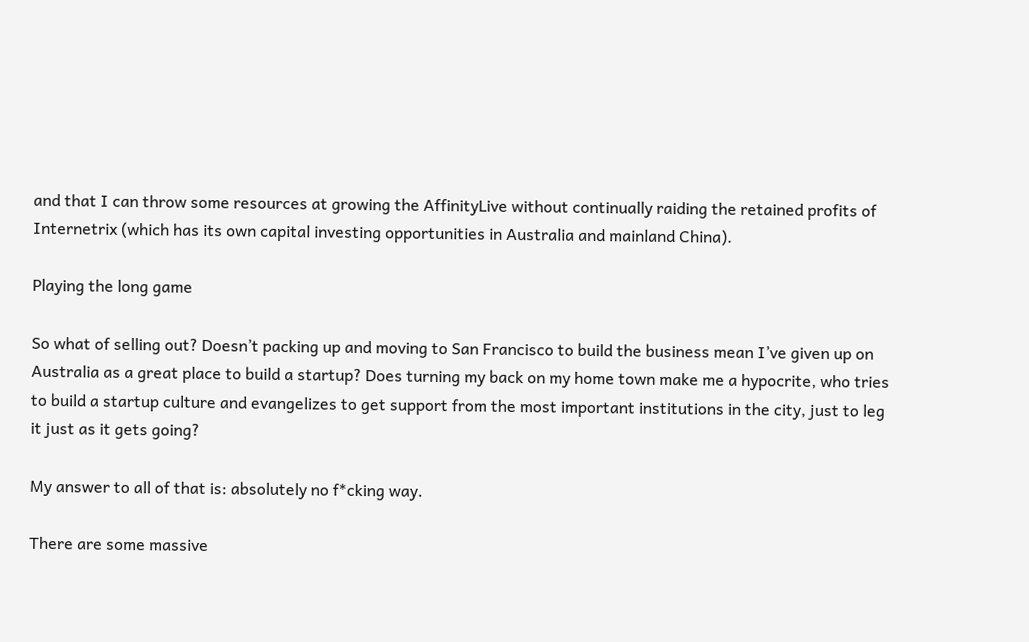and that I can throw some resources at growing the AffinityLive without continually raiding the retained profits of Internetrix (which has its own capital investing opportunities in Australia and mainland China).

Playing the long game

So what of selling out? Doesn’t packing up and moving to San Francisco to build the business mean I’ve given up on Australia as a great place to build a startup? Does turning my back on my home town make me a hypocrite, who tries to build a startup culture and evangelizes to get support from the most important institutions in the city, just to leg it just as it gets going?

My answer to all of that is: absolutely no f*cking way.

There are some massive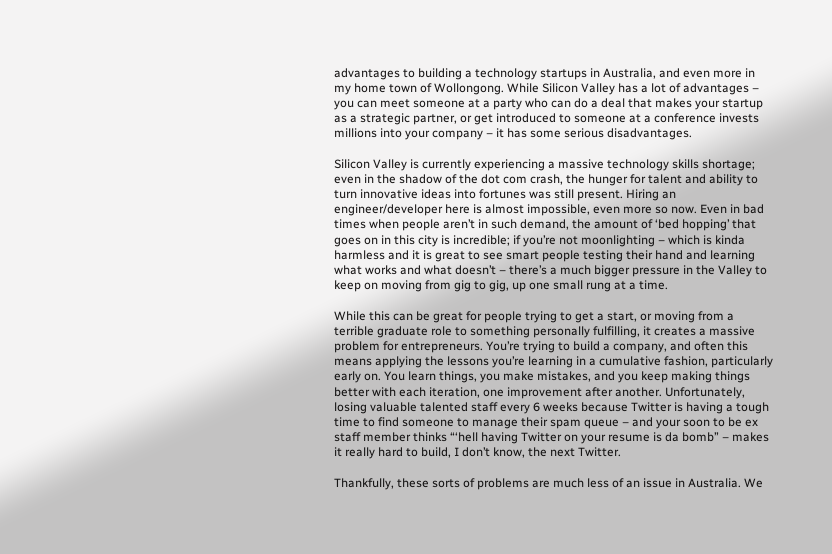advantages to building a technology startups in Australia, and even more in my home town of Wollongong. While Silicon Valley has a lot of advantages – you can meet someone at a party who can do a deal that makes your startup as a strategic partner, or get introduced to someone at a conference invests millions into your company – it has some serious disadvantages.

Silicon Valley is currently experiencing a massive technology skills shortage; even in the shadow of the dot com crash, the hunger for talent and ability to turn innovative ideas into fortunes was still present. Hiring an engineer/developer here is almost impossible, even more so now. Even in bad times when people aren’t in such demand, the amount of ‘bed hopping’ that goes on in this city is incredible; if you’re not moonlighting – which is kinda harmless and it is great to see smart people testing their hand and learning what works and what doesn’t – there’s a much bigger pressure in the Valley to keep on moving from gig to gig, up one small rung at a time.

While this can be great for people trying to get a start, or moving from a terrible graduate role to something personally fulfilling, it creates a massive problem for entrepreneurs. You’re trying to build a company, and often this means applying the lessons you’re learning in a cumulative fashion, particularly early on. You learn things, you make mistakes, and you keep making things better with each iteration, one improvement after another. Unfortunately, losing valuable talented staff every 6 weeks because Twitter is having a tough time to find someone to manage their spam queue – and your soon to be ex staff member thinks “‘hell having Twitter on your resume is da bomb” – makes it really hard to build, I don’t know, the next Twitter.

Thankfully, these sorts of problems are much less of an issue in Australia. We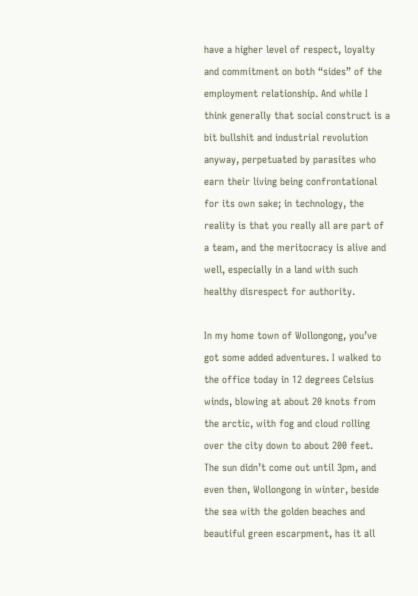have a higher level of respect, loyalty and commitment on both “sides” of the employment relationship. And while I think generally that social construct is a bit bullshit and industrial revolution anyway, perpetuated by parasites who earn their living being confrontational for its own sake; in technology, the reality is that you really all are part of a team, and the meritocracy is alive and well, especially in a land with such healthy disrespect for authority.

In my home town of Wollongong, you’ve got some added adventures. I walked to the office today in 12 degrees Celsius winds, blowing at about 20 knots from the arctic, with fog and cloud rolling over the city down to about 200 feet. The sun didn’t come out until 3pm, and even then, Wollongong in winter, beside the sea with the golden beaches and beautiful green escarpment, has it all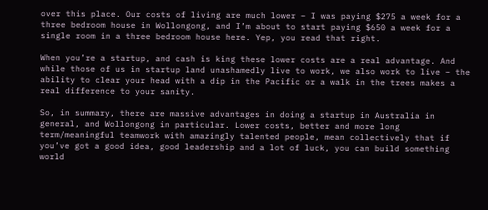over this place. Our costs of living are much lower – I was paying $275 a week for a three bedroom house in Wollongong, and I’m about to start paying $650 a week for a single room in a three bedroom house here. Yep, you read that right.

When you’re a startup, and cash is king these lower costs are a real advantage. And while those of us in startup land unashamedly live to work, we also work to live – the ability to clear your head with a dip in the Pacific or a walk in the trees makes a real difference to your sanity.

So, in summary, there are massive advantages in doing a startup in Australia in general, and Wollongong in particular. Lower costs, better and more long term/meaningful teamwork with amazingly talented people, mean collectively that if you’ve got a good idea, good leadership and a lot of luck, you can build something world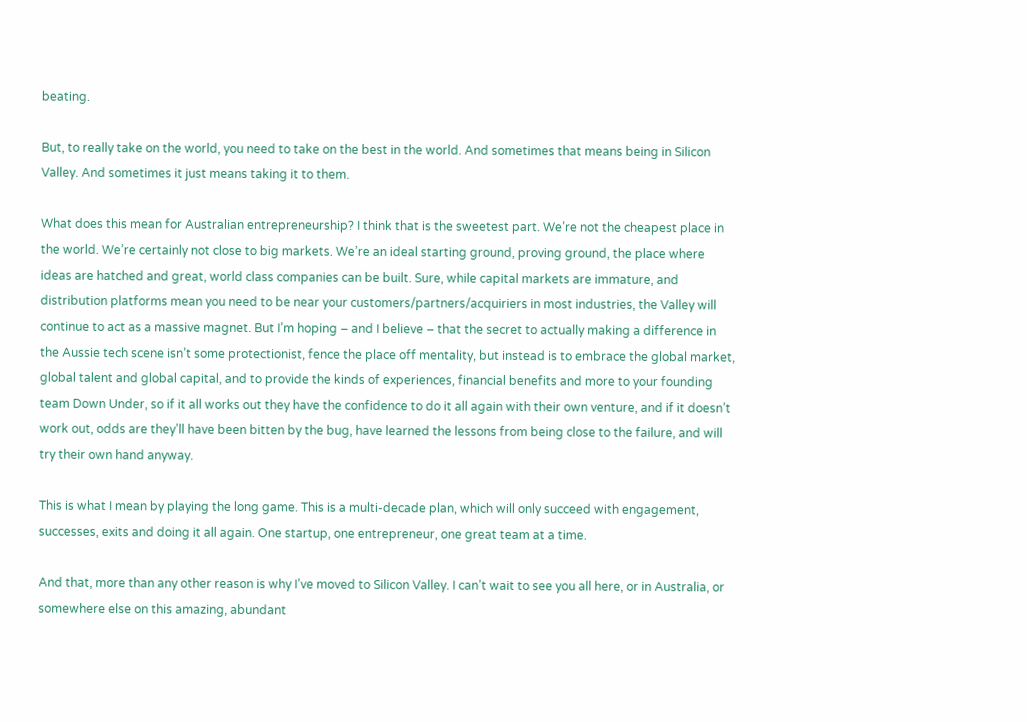beating.

But, to really take on the world, you need to take on the best in the world. And sometimes that means being in Silicon Valley. And sometimes it just means taking it to them.

What does this mean for Australian entrepreneurship? I think that is the sweetest part. We’re not the cheapest place in the world. We’re certainly not close to big markets. We’re an ideal starting ground, proving ground, the place where ideas are hatched and great, world class companies can be built. Sure, while capital markets are immature, and distribution platforms mean you need to be near your customers/partners/acquiriers in most industries, the Valley will continue to act as a massive magnet. But I’m hoping – and I believe – that the secret to actually making a difference in the Aussie tech scene isn’t some protectionist, fence the place off mentality, but instead is to embrace the global market, global talent and global capital, and to provide the kinds of experiences, financial benefits and more to your founding team Down Under, so if it all works out they have the confidence to do it all again with their own venture, and if it doesn’t work out, odds are they’ll have been bitten by the bug, have learned the lessons from being close to the failure, and will try their own hand anyway.

This is what I mean by playing the long game. This is a multi-decade plan, which will only succeed with engagement, successes, exits and doing it all again. One startup, one entrepreneur, one great team at a time.

And that, more than any other reason is why I’ve moved to Silicon Valley. I can’t wait to see you all here, or in Australia, or somewhere else on this amazing, abundant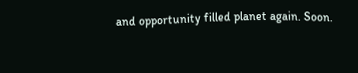and opportunity filled planet again. Soon.